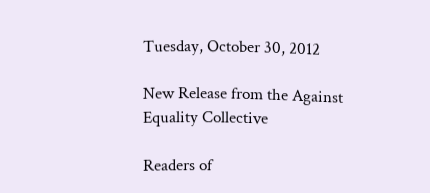Tuesday, October 30, 2012

New Release from the Against Equality Collective

Readers of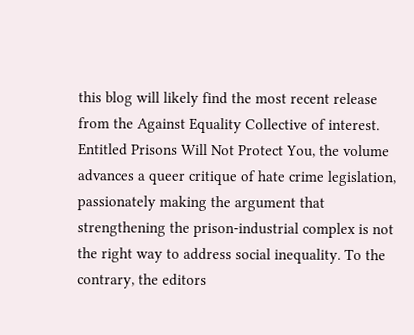this blog will likely find the most recent release from the Against Equality Collective of interest. Entitled Prisons Will Not Protect You, the volume advances a queer critique of hate crime legislation, passionately making the argument that strengthening the prison-industrial complex is not the right way to address social inequality. To the contrary, the editors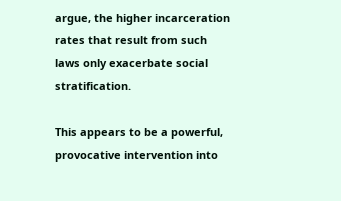argue, the higher incarceration rates that result from such laws only exacerbate social stratification.

This appears to be a powerful, provocative intervention into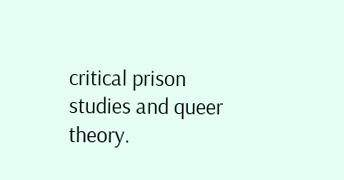critical prison studies and queer theory.